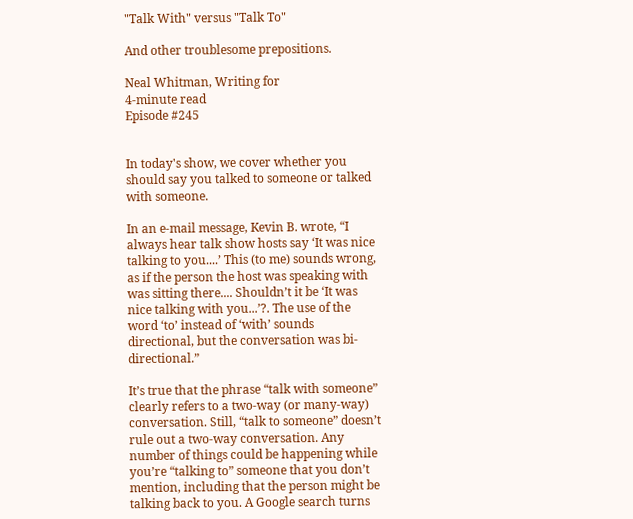"Talk With" versus "Talk To"

And other troublesome prepositions.

Neal Whitman, Writing for
4-minute read
Episode #245


In today's show, we cover whether you should say you talked to someone or talked with someone.

In an e-mail message, Kevin B. wrote, “I always hear talk show hosts say ‘It was nice talking to you....’ This (to me) sounds wrong, as if the person the host was speaking with was sitting there.... Shouldn’t it be ‘It was nice talking with you...’?. The use of the word ‘to’ instead of ‘with’ sounds directional, but the conversation was bi-directional.”

It’s true that the phrase “talk with someone” clearly refers to a two-way (or many-way) conversation. Still, “talk to someone” doesn’t rule out a two-way conversation. Any number of things could be happening while you’re “talking to” someone that you don’t mention, including that the person might be talking back to you. A Google search turns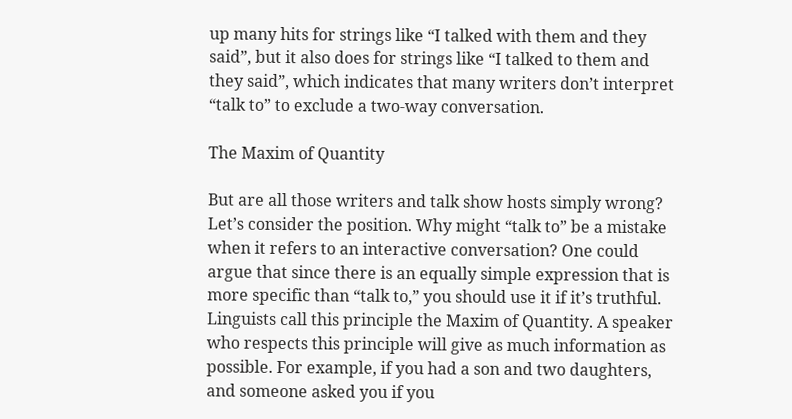up many hits for strings like “I talked with them and they said”, but it also does for strings like “I talked to them and they said”, which indicates that many writers don’t interpret “talk to” to exclude a two-way conversation.

The Maxim of Quantity

But are all those writers and talk show hosts simply wrong? Let’s consider the position. Why might “talk to” be a mistake when it refers to an interactive conversation? One could argue that since there is an equally simple expression that is more specific than “talk to,” you should use it if it’s truthful. Linguists call this principle the Maxim of Quantity. A speaker who respects this principle will give as much information as possible. For example, if you had a son and two daughters, and someone asked you if you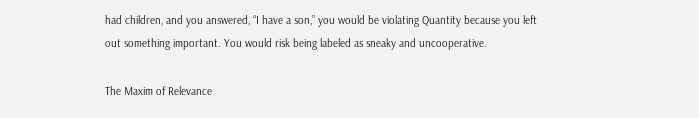had children, and you answered, “I have a son,” you would be violating Quantity because you left out something important. You would risk being labeled as sneaky and uncooperative.

The Maxim of Relevance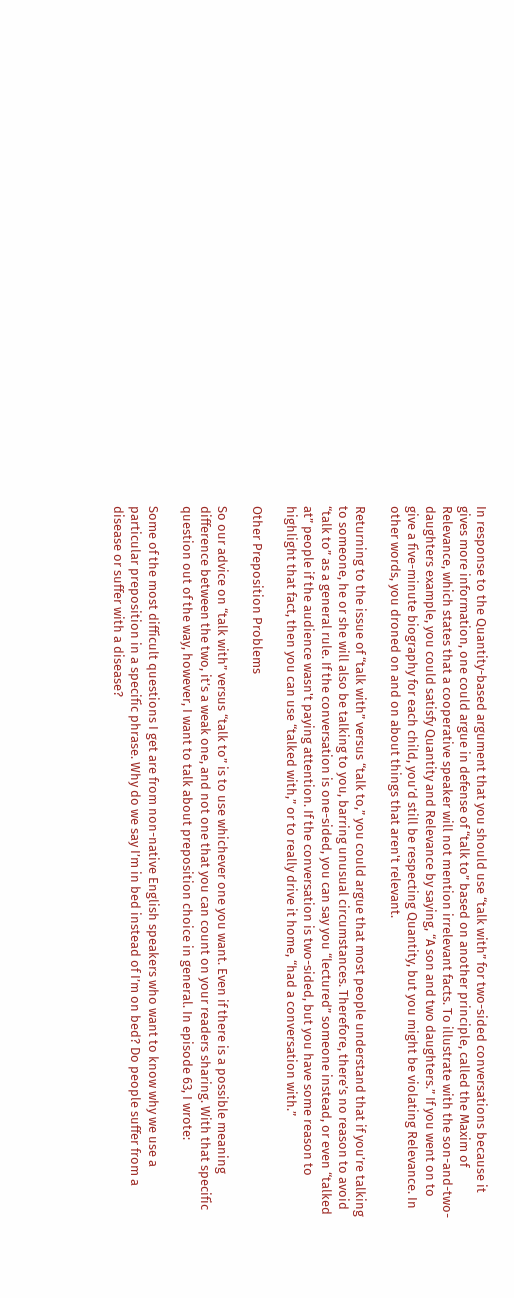In response to the Quantity-based argument that you should use “talk with” for two-sided conversations because it gives more information, one could argue in defense of “talk to” based on another principle, called the Maxim of Relevance, which states that a cooperative speaker will not mention irrelevant facts. To illustrate with the son-and-two-daughters example, you could satisfy Quantity and Relevance by saying, “A son and two daughters.” If you went on to give a five-minute biography for each child, you’d still be respecting Quantity, but you might be violating Relevance. In other words, you droned on and on about things that aren't relevant.

Returning to the issue of “talk with” versus “talk to,” you could argue that most people understand that if you’re talking to someone, he or she will also be talking to you, barring unusual circumstances. Therefore, there’s no reason to avoid “talk to” as a general rule. If the conversation is one-sided, you can say you “lectured” someone instead, or even “talked at” people if the audience wasn't paying attention. If the conversation is two-sided, but you have some reason to highlight that fact, then you can use “talked with,” or to really drive it home, “had a conversation with.”

Other Preposition Problems

So our advice on “talk with” versus “talk to” is to use whichever one you want. Even if there is a possible meaning difference between the two, it’s a weak one, and not one that you can count on your readers sharing. With that specific question out of the way, however, I want to talk about preposition choice in general. In episode 63, I wrote:

Some of the most difficult questions I get are from non-native English speakers who want to know why we use a particular preposition in a specific phrase. Why do we say I’m in bed instead of I’m on bed? Do people suffer from a disease or suffer with a disease?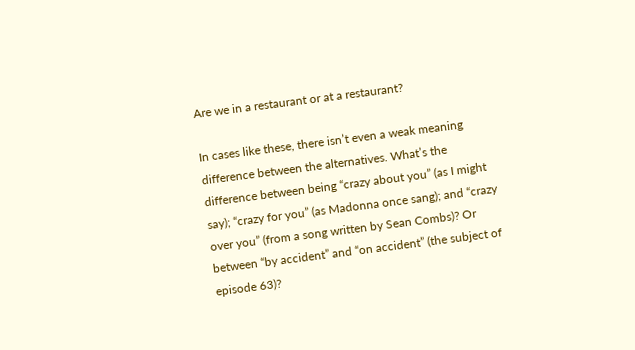Are we in a restaurant or at a restaurant?

In cases like these, there isn’t even a weak meaning difference between the alternatives. What’s the difference between being “crazy about you” (as I might say); “crazy for you” (as Madonna once sang); and “crazy over you” (from a song written by Sean Combs)? Or between “by accident” and “on accident” (the subject of episode 63)?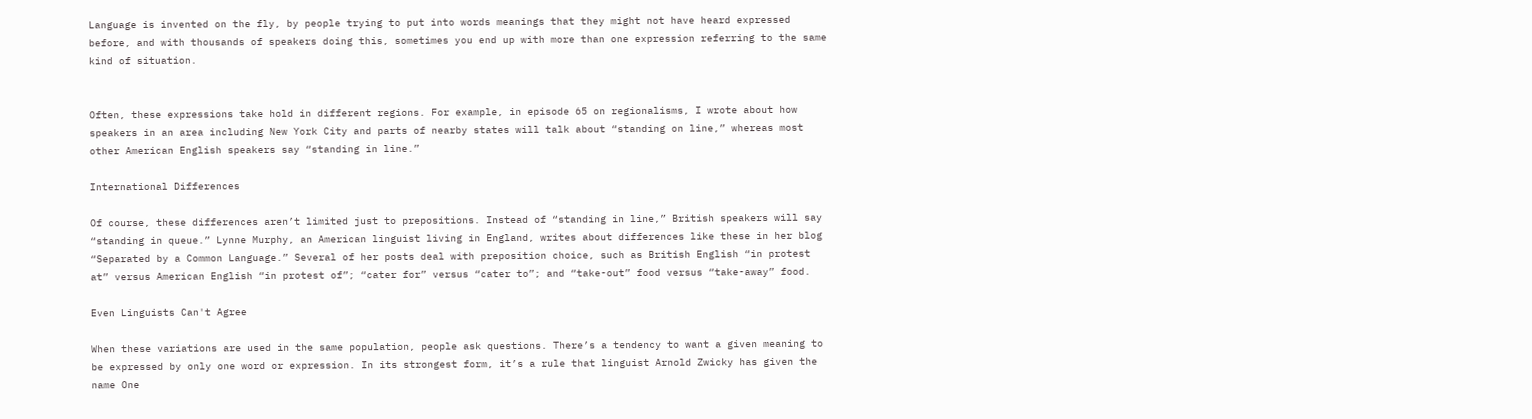Language is invented on the fly, by people trying to put into words meanings that they might not have heard expressed before, and with thousands of speakers doing this, sometimes you end up with more than one expression referring to the same kind of situation.


Often, these expressions take hold in different regions. For example, in episode 65 on regionalisms, I wrote about how speakers in an area including New York City and parts of nearby states will talk about “standing on line,” whereas most other American English speakers say “standing in line.”

International Differences

Of course, these differences aren’t limited just to prepositions. Instead of “standing in line,” British speakers will say “standing in queue.” Lynne Murphy, an American linguist living in England, writes about differences like these in her blog “Separated by a Common Language.” Several of her posts deal with preposition choice, such as British English “in protest at” versus American English “in protest of”; “cater for” versus “cater to”; and “take-out” food versus “take-away” food.

Even Linguists Can't Agree

When these variations are used in the same population, people ask questions. There’s a tendency to want a given meaning to be expressed by only one word or expression. In its strongest form, it’s a rule that linguist Arnold Zwicky has given the name One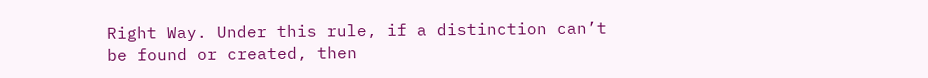Right Way. Under this rule, if a distinction can’t be found or created, then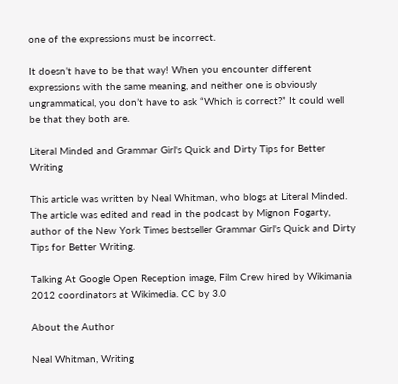one of the expressions must be incorrect.

It doesn’t have to be that way! When you encounter different expressions with the same meaning, and neither one is obviously ungrammatical, you don’t have to ask “Which is correct?” It could well be that they both are.

Literal Minded and Grammar Girl's Quick and Dirty Tips for Better Writing

This article was written by Neal Whitman, who blogs at Literal Minded. The article was edited and read in the podcast by Mignon Fogarty, author of the New York Times bestseller Grammar Girl's Quick and Dirty Tips for Better Writing.

Talking At Google Open Reception image, Film Crew hired by Wikimania 2012 coordinators at Wikimedia. CC by 3.0

About the Author

Neal Whitman, Writing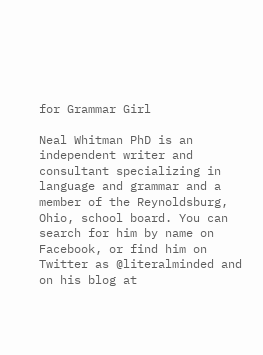for Grammar Girl

Neal Whitman PhD is an independent writer and consultant specializing in language and grammar and a member of the Reynoldsburg, Ohio, school board. You can search for him by name on Facebook, or find him on Twitter as @literalminded and on his blog at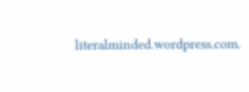literalminded.wordpress.com.